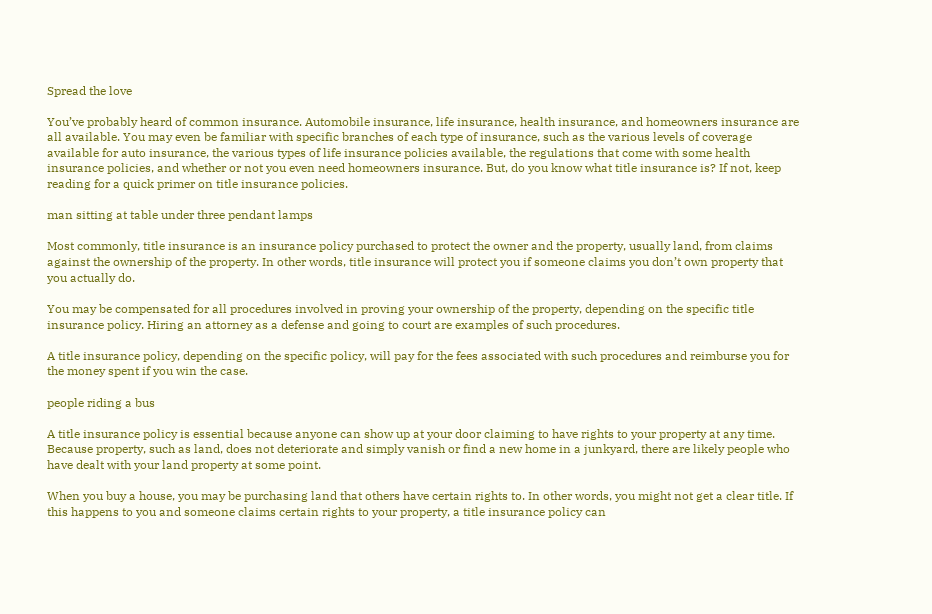Spread the love

You’ve probably heard of common insurance. Automobile insurance, life insurance, health insurance, and homeowners insurance are all available. You may even be familiar with specific branches of each type of insurance, such as the various levels of coverage available for auto insurance, the various types of life insurance policies available, the regulations that come with some health insurance policies, and whether or not you even need homeowners insurance. But, do you know what title insurance is? If not, keep reading for a quick primer on title insurance policies.

man sitting at table under three pendant lamps

Most commonly, title insurance is an insurance policy purchased to protect the owner and the property, usually land, from claims against the ownership of the property. In other words, title insurance will protect you if someone claims you don’t own property that you actually do.

You may be compensated for all procedures involved in proving your ownership of the property, depending on the specific title insurance policy. Hiring an attorney as a defense and going to court are examples of such procedures.

A title insurance policy, depending on the specific policy, will pay for the fees associated with such procedures and reimburse you for the money spent if you win the case.

people riding a bus

A title insurance policy is essential because anyone can show up at your door claiming to have rights to your property at any time. Because property, such as land, does not deteriorate and simply vanish or find a new home in a junkyard, there are likely people who have dealt with your land property at some point.

When you buy a house, you may be purchasing land that others have certain rights to. In other words, you might not get a clear title. If this happens to you and someone claims certain rights to your property, a title insurance policy can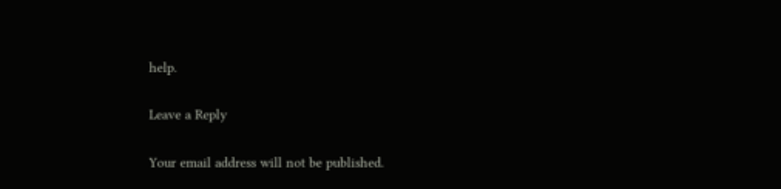help.

Leave a Reply

Your email address will not be published.